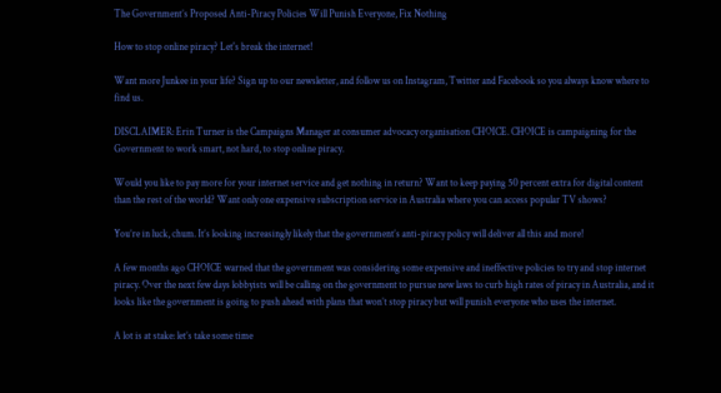The Government’s Proposed Anti-Piracy Policies Will Punish Everyone, Fix Nothing

How to stop online piracy? Let's break the internet!

Want more Junkee in your life? Sign up to our newsletter, and follow us on Instagram, Twitter and Facebook so you always know where to find us.

DISCLAIMER: Erin Turner is the Campaigns Manager at consumer advocacy organisation CHOICE. CHOICE is campaigning for the Government to work smart, not hard, to stop online piracy.

Would you like to pay more for your internet service and get nothing in return? Want to keep paying 50 percent extra for digital content than the rest of the world? Want only one expensive subscription service in Australia where you can access popular TV shows?

You’re in luck, chum. It’s looking increasingly likely that the government’s anti-piracy policy will deliver all this and more!

A few months ago CHOICE warned that the government was considering some expensive and ineffective policies to try and stop internet piracy. Over the next few days lobbyists will be calling on the government to pursue new laws to curb high rates of piracy in Australia, and it looks like the government is going to push ahead with plans that won’t stop piracy but will punish everyone who uses the internet.

A lot is at stake: let’s take some time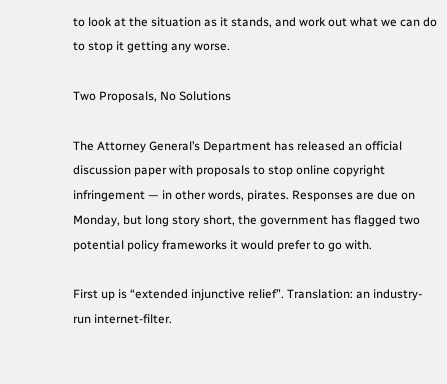to look at the situation as it stands, and work out what we can do to stop it getting any worse.

Two Proposals, No Solutions

The Attorney General’s Department has released an official discussion paper with proposals to stop online copyright infringement — in other words, pirates. Responses are due on Monday, but long story short, the government has flagged two potential policy frameworks it would prefer to go with.

First up is “extended injunctive relief”. Translation: an industry-run internet-filter.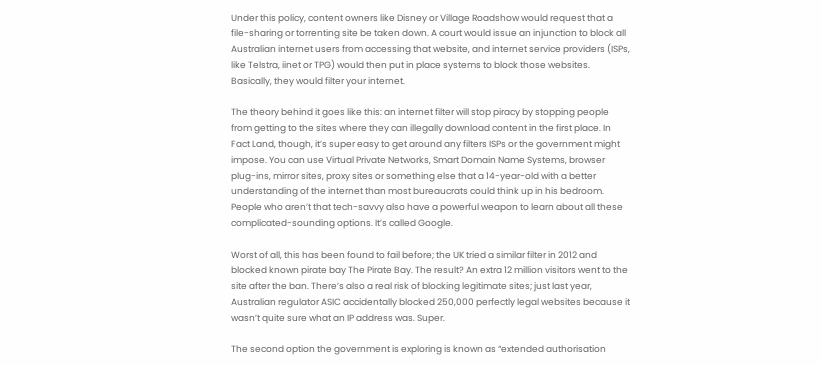Under this policy, content owners like Disney or Village Roadshow would request that a file-sharing or torrenting site be taken down. A court would issue an injunction to block all Australian internet users from accessing that website, and internet service providers (ISPs, like Telstra, iinet or TPG) would then put in place systems to block those websites. Basically, they would filter your internet.

The theory behind it goes like this: an internet filter will stop piracy by stopping people from getting to the sites where they can illegally download content in the first place. In Fact Land, though, it’s super easy to get around any filters ISPs or the government might impose. You can use Virtual Private Networks, Smart Domain Name Systems, browser plug-ins, mirror sites, proxy sites or something else that a 14-year-old with a better understanding of the internet than most bureaucrats could think up in his bedroom. People who aren’t that tech-savvy also have a powerful weapon to learn about all these complicated-sounding options. It’s called Google.

Worst of all, this has been found to fail before; the UK tried a similar filter in 2012 and blocked known pirate bay The Pirate Bay. The result? An extra 12 million visitors went to the site after the ban. There’s also a real risk of blocking legitimate sites; just last year, Australian regulator ASIC accidentally blocked 250,000 perfectly legal websites because it wasn’t quite sure what an IP address was. Super.

The second option the government is exploring is known as “extended authorisation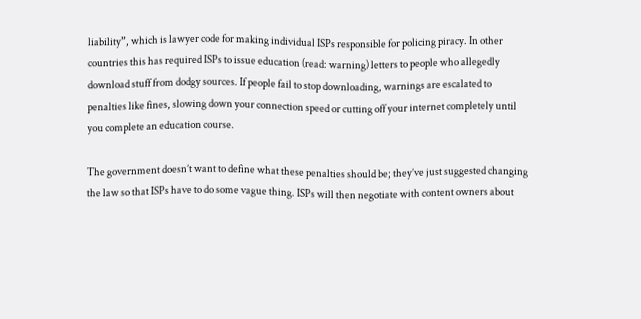liability”, which is lawyer code for making individual ISPs responsible for policing piracy. In other countries this has required ISPs to issue education (read: warning) letters to people who allegedly download stuff from dodgy sources. If people fail to stop downloading, warnings are escalated to penalties like fines, slowing down your connection speed or cutting off your internet completely until you complete an education course.

The government doesn’t want to define what these penalties should be; they’ve just suggested changing the law so that ISPs have to do some vague thing. ISPs will then negotiate with content owners about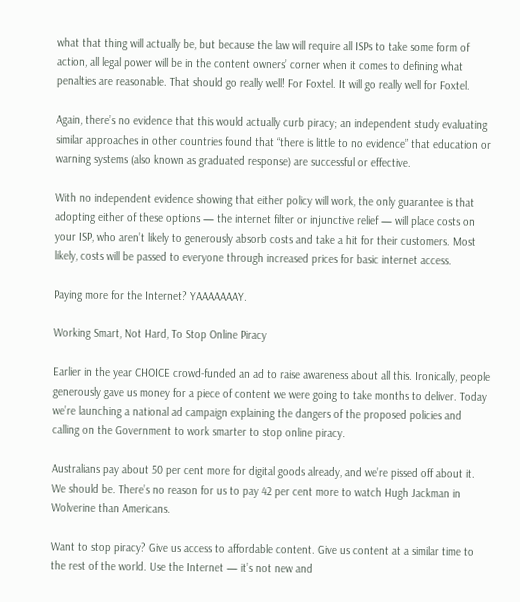what that thing will actually be, but because the law will require all ISPs to take some form of action, all legal power will be in the content owners’ corner when it comes to defining what penalties are reasonable. That should go really well! For Foxtel. It will go really well for Foxtel.

Again, there’s no evidence that this would actually curb piracy; an independent study evaluating similar approaches in other countries found that “there is little to no evidence” that education or warning systems (also known as graduated response) are successful or effective.

With no independent evidence showing that either policy will work, the only guarantee is that adopting either of these options — the internet filter or injunctive relief — will place costs on your ISP, who aren’t likely to generously absorb costs and take a hit for their customers. Most likely, costs will be passed to everyone through increased prices for basic internet access.

Paying more for the Internet? YAAAAAAAY.

Working Smart, Not Hard, To Stop Online Piracy

Earlier in the year CHOICE crowd-funded an ad to raise awareness about all this. Ironically, people generously gave us money for a piece of content we were going to take months to deliver. Today we’re launching a national ad campaign explaining the dangers of the proposed policies and calling on the Government to work smarter to stop online piracy.

Australians pay about 50 per cent more for digital goods already, and we’re pissed off about it. We should be. There’s no reason for us to pay 42 per cent more to watch Hugh Jackman in Wolverine than Americans.

Want to stop piracy? Give us access to affordable content. Give us content at a similar time to the rest of the world. Use the Internet — it’s not new and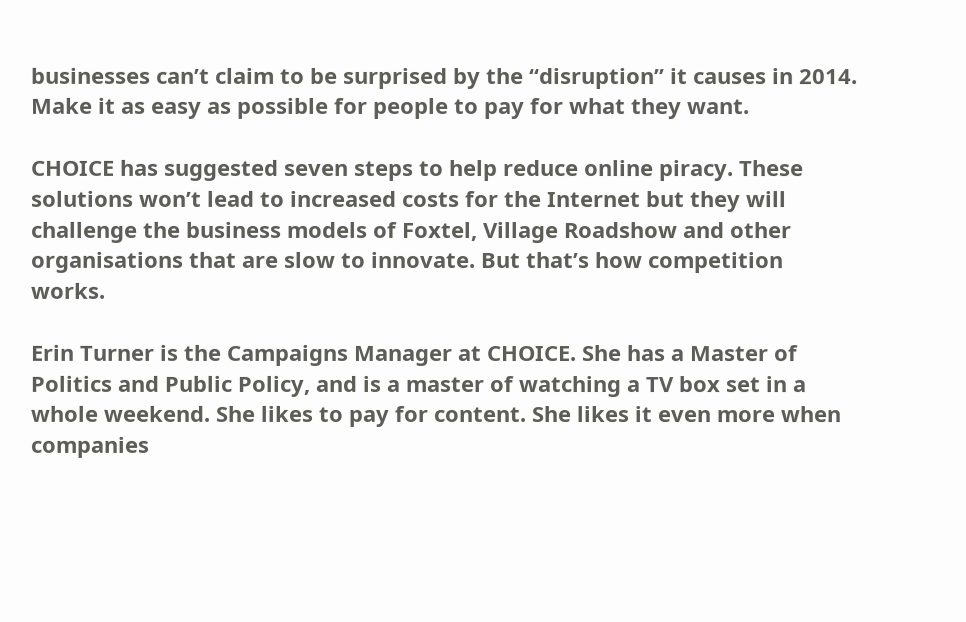businesses can’t claim to be surprised by the “disruption” it causes in 2014. Make it as easy as possible for people to pay for what they want.

CHOICE has suggested seven steps to help reduce online piracy. These solutions won’t lead to increased costs for the Internet but they will challenge the business models of Foxtel, Village Roadshow and other organisations that are slow to innovate. But that’s how competition works.

Erin Turner is the Campaigns Manager at CHOICE. She has a Master of Politics and Public Policy, and is a master of watching a TV box set in a whole weekend. She likes to pay for content. She likes it even more when companies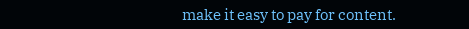make it easy to pay for content.